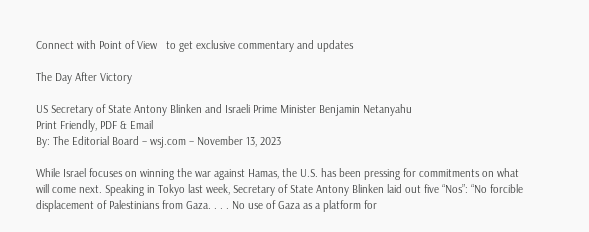Connect with Point of View   to get exclusive commentary and updates

The Day After Victory

US Secretary of State Antony Blinken and Israeli Prime Minister Benjamin Netanyahu
Print Friendly, PDF & Email
By: The Editorial Board – wsj.com – November 13, 2023

While Israel focuses on winning the war against Hamas, the U.S. has been pressing for commitments on what will come next. Speaking in Tokyo last week, Secretary of State Antony Blinken laid out five “Nos”: “No forcible displacement of Palestinians from Gaza. . . . No use of Gaza as a platform for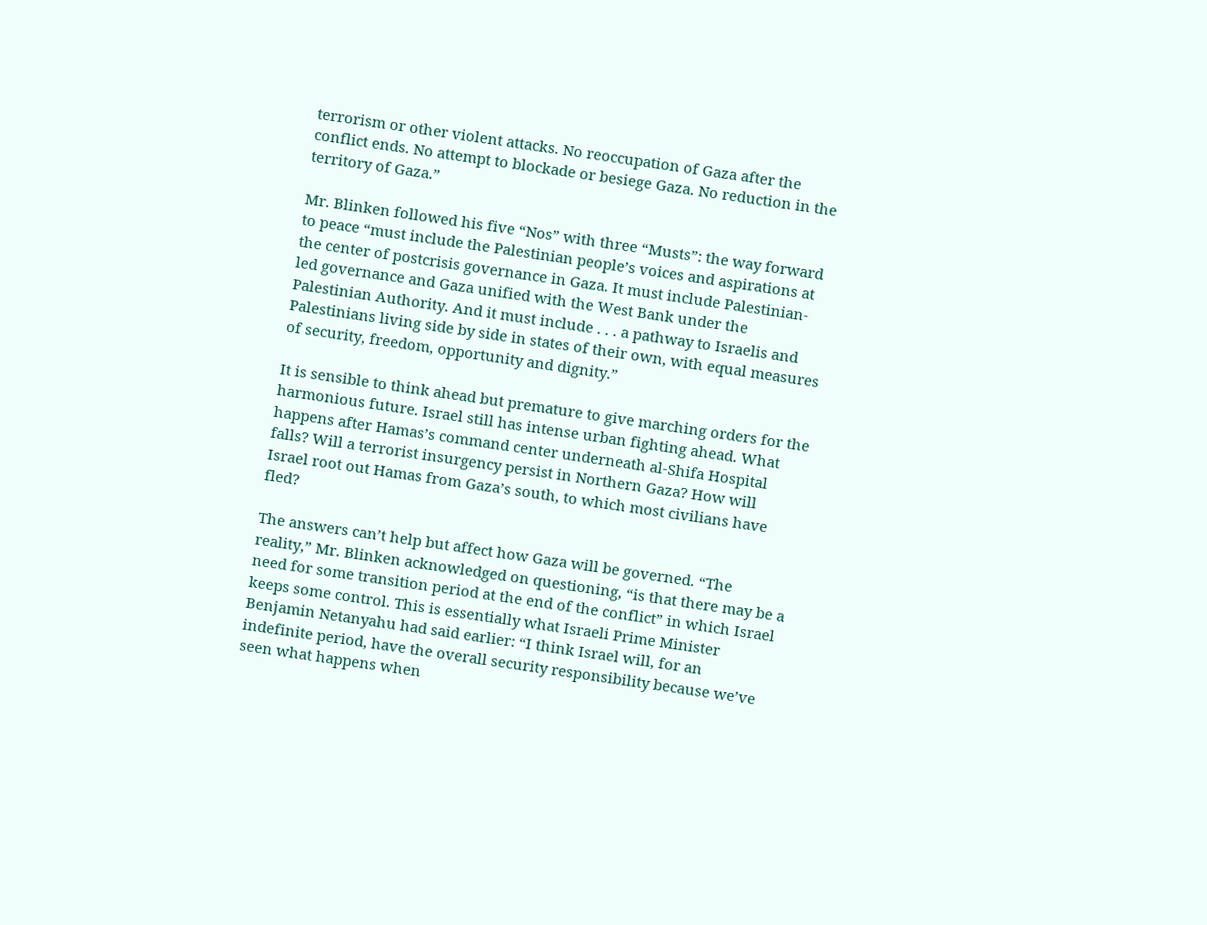terrorism or other violent attacks. No reoccupation of Gaza after the conflict ends. No attempt to blockade or besiege Gaza. No reduction in the territory of Gaza.”

Mr. Blinken followed his five “Nos” with three “Musts”: the way forward to peace “must include the Palestinian people’s voices and aspirations at the center of postcrisis governance in Gaza. It must include Palestinian-led governance and Gaza unified with the West Bank under the Palestinian Authority. And it must include . . . a pathway to Israelis and Palestinians living side by side in states of their own, with equal measures of security, freedom, opportunity and dignity.”

It is sensible to think ahead but premature to give marching orders for the harmonious future. Israel still has intense urban fighting ahead. What happens after Hamas’s command center underneath al-Shifa Hospital falls? Will a terrorist insurgency persist in Northern Gaza? How will Israel root out Hamas from Gaza’s south, to which most civilians have fled?

The answers can’t help but affect how Gaza will be governed. “The reality,” Mr. Blinken acknowledged on questioning, “is that there may be a need for some transition period at the end of the conflict” in which Israel keeps some control. This is essentially what Israeli Prime Minister Benjamin Netanyahu had said earlier: “I think Israel will, for an indefinite period, have the overall security responsibility because we’ve seen what happens when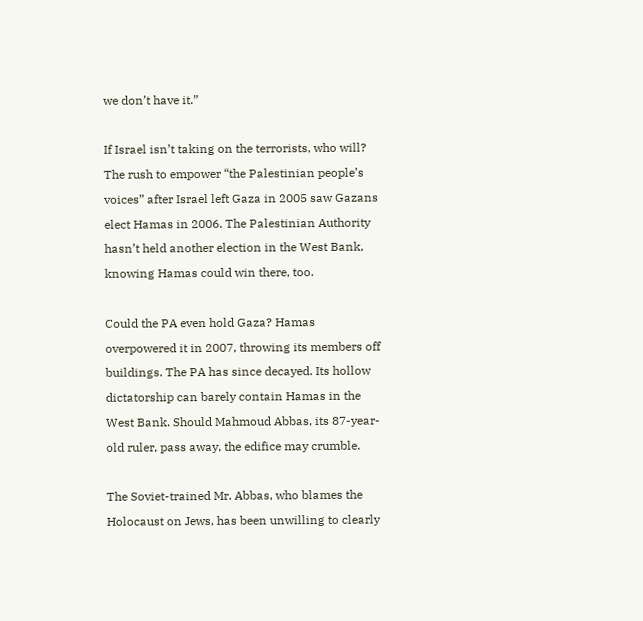we don’t have it.”

If Israel isn’t taking on the terrorists, who will? The rush to empower “the Palestinian people’s voices” after Israel left Gaza in 2005 saw Gazans elect Hamas in 2006. The Palestinian Authority hasn’t held another election in the West Bank, knowing Hamas could win there, too.

Could the PA even hold Gaza? Hamas overpowered it in 2007, throwing its members off buildings. The PA has since decayed. Its hollow dictatorship can barely contain Hamas in the West Bank. Should Mahmoud Abbas, its 87-year-old ruler, pass away, the edifice may crumble.

The Soviet-trained Mr. Abbas, who blames the Holocaust on Jews, has been unwilling to clearly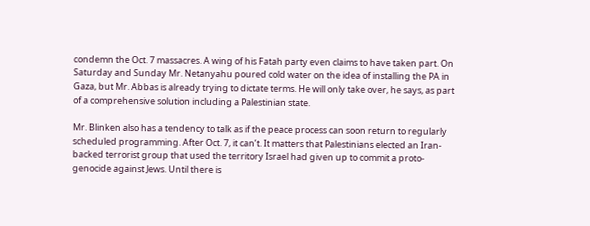condemn the Oct. 7 massacres. A wing of his Fatah party even claims to have taken part. On Saturday and Sunday Mr. Netanyahu poured cold water on the idea of installing the PA in Gaza, but Mr. Abbas is already trying to dictate terms. He will only take over, he says, as part of a comprehensive solution including a Palestinian state.

Mr. Blinken also has a tendency to talk as if the peace process can soon return to regularly scheduled programming. After Oct. 7, it can’t. It matters that Palestinians elected an Iran-backed terrorist group that used the territory Israel had given up to commit a proto-genocide against Jews. Until there is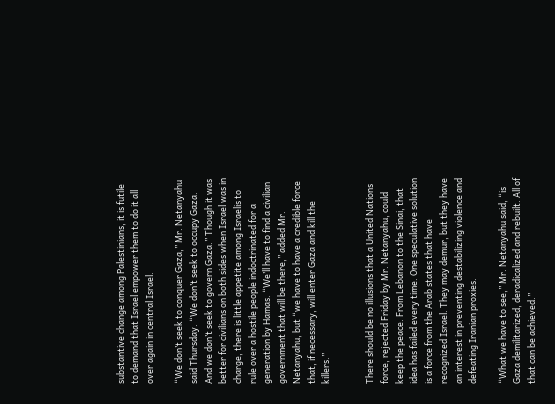substantive change among Palestinians, it is futile to demand that Israel empower them to do it all over again in central Israel.

“We don’t seek to conquer Gaza,” Mr. Netanyahu said Thursday. “We don’t seek to occupy Gaza. And we don’t seek to govern Gaza.” Though it was better for civilians on both sides when Israel was in charge, there is little appetite among Israelis to rule over a hostile people indoctrinated for a generation by Hamas. “We’ll have to find a civilian government that will be there,” added Mr. Netanyahu, but “we have to have a credible force that, if necessary, will enter Gaza and kill the killers.”


There should be no illusions that a United Nations force, rejected Friday by Mr. Netanyahu, could keep the peace. From Lebanon to the Sinai, that idea has failed every time. One speculative solution is a force from the Arab states that have recognized Israel. They may demur, but they have an interest in preventing destabilizing violence and defeating Iranian proxies.

“What we have to see,” Mr. Netanyahu said, “is Gaza demilitarized, deradicalized and rebuilt. All of that can be achieved.”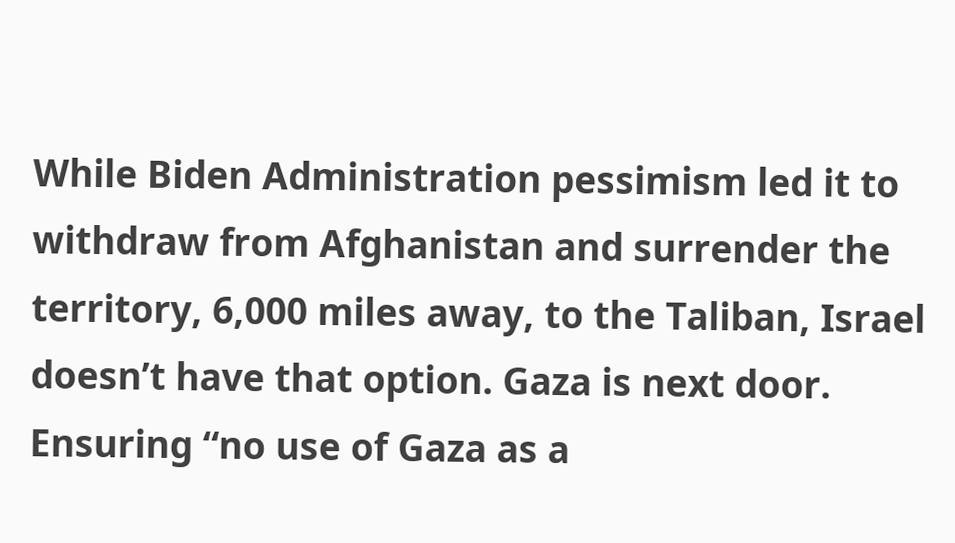While Biden Administration pessimism led it to withdraw from Afghanistan and surrender the territory, 6,000 miles away, to the Taliban, Israel doesn’t have that option. Gaza is next door. Ensuring “no use of Gaza as a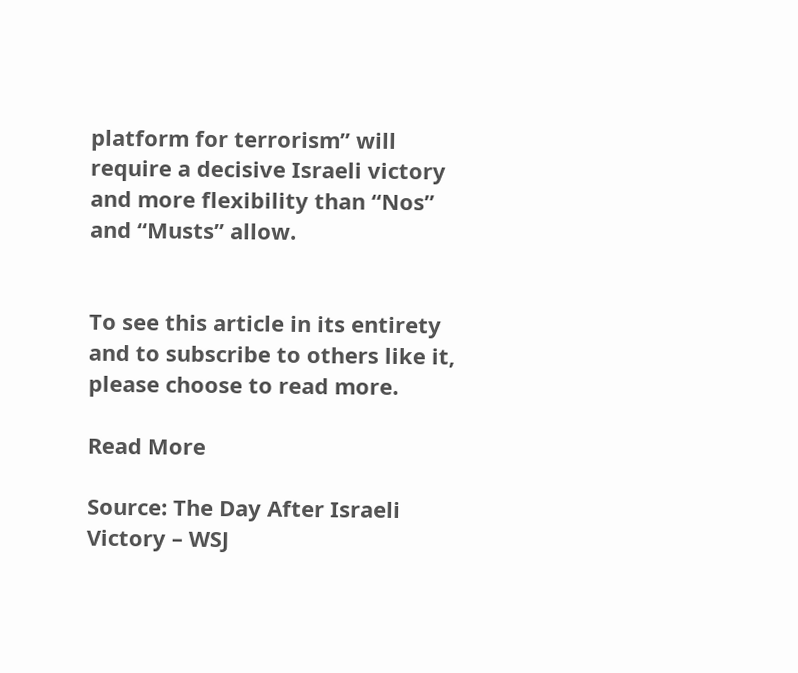platform for terrorism” will require a decisive Israeli victory and more flexibility than “Nos” and “Musts” allow.


To see this article in its entirety and to subscribe to others like it, please choose to read more.

Read More

Source: The Day After Israeli Victory – WSJ